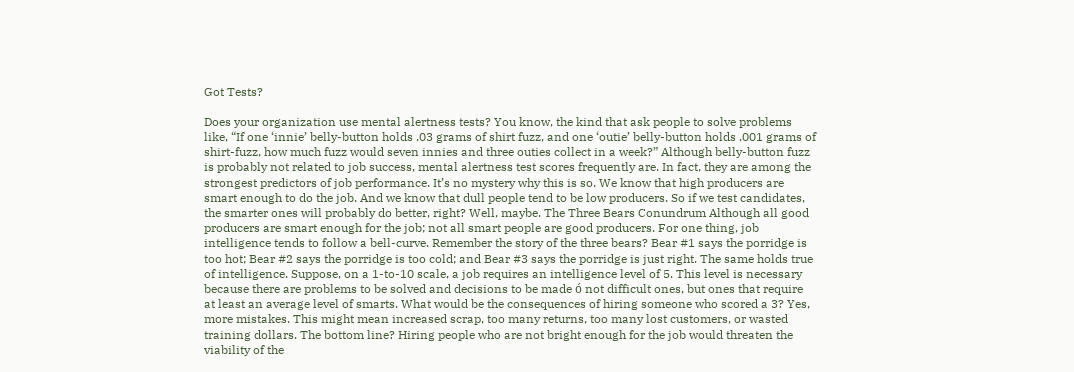Got Tests?

Does your organization use mental alertness tests? You know, the kind that ask people to solve problems like, “If one ‘innie’ belly-button holds .03 grams of shirt fuzz, and one ‘outie’ belly-button holds .001 grams of shirt-fuzz, how much fuzz would seven innies and three outies collect in a week?” Although belly-button fuzz is probably not related to job success, mental alertness test scores frequently are. In fact, they are among the strongest predictors of job performance. It’s no mystery why this is so. We know that high producers are smart enough to do the job. And we know that dull people tend to be low producers. So if we test candidates, the smarter ones will probably do better, right? Well, maybe. The Three Bears Conundrum Although all good producers are smart enough for the job; not all smart people are good producers. For one thing, job intelligence tends to follow a bell-curve. Remember the story of the three bears? Bear #1 says the porridge is too hot; Bear #2 says the porridge is too cold; and Bear #3 says the porridge is just right. The same holds true of intelligence. Suppose, on a 1-to-10 scale, a job requires an intelligence level of 5. This level is necessary because there are problems to be solved and decisions to be made ó not difficult ones, but ones that require at least an average level of smarts. What would be the consequences of hiring someone who scored a 3? Yes, more mistakes. This might mean increased scrap, too many returns, too many lost customers, or wasted training dollars. The bottom line? Hiring people who are not bright enough for the job would threaten the viability of the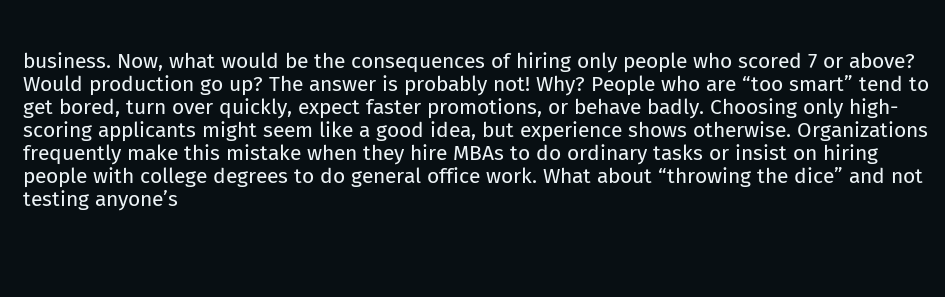business. Now, what would be the consequences of hiring only people who scored 7 or above? Would production go up? The answer is probably not! Why? People who are “too smart” tend to get bored, turn over quickly, expect faster promotions, or behave badly. Choosing only high-scoring applicants might seem like a good idea, but experience shows otherwise. Organizations frequently make this mistake when they hire MBAs to do ordinary tasks or insist on hiring people with college degrees to do general office work. What about “throwing the dice” and not testing anyone’s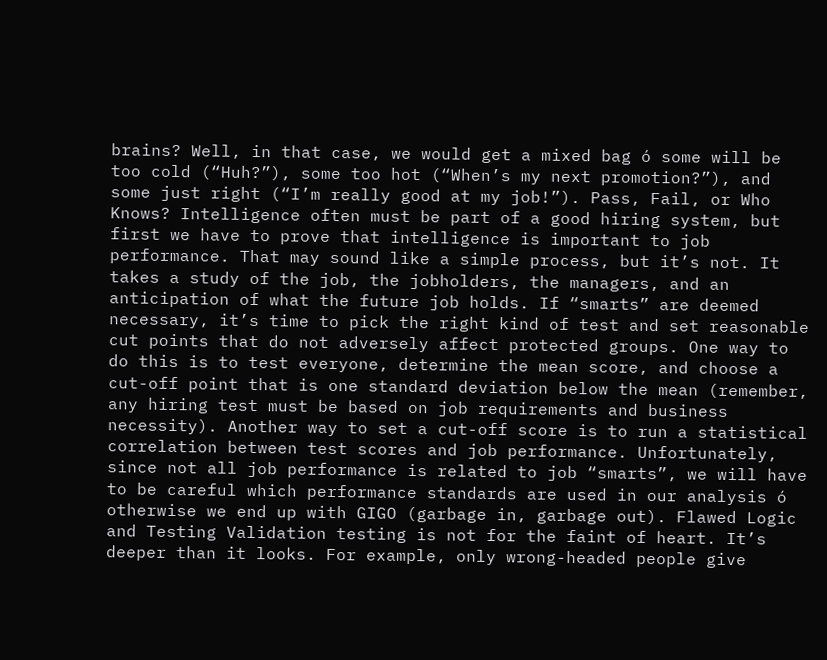brains? Well, in that case, we would get a mixed bag ó some will be too cold (“Huh?”), some too hot (“When’s my next promotion?”), and some just right (“I’m really good at my job!”). Pass, Fail, or Who Knows? Intelligence often must be part of a good hiring system, but first we have to prove that intelligence is important to job performance. That may sound like a simple process, but it’s not. It takes a study of the job, the jobholders, the managers, and an anticipation of what the future job holds. If “smarts” are deemed necessary, it’s time to pick the right kind of test and set reasonable cut points that do not adversely affect protected groups. One way to do this is to test everyone, determine the mean score, and choose a cut-off point that is one standard deviation below the mean (remember, any hiring test must be based on job requirements and business necessity). Another way to set a cut-off score is to run a statistical correlation between test scores and job performance. Unfortunately, since not all job performance is related to job “smarts”, we will have to be careful which performance standards are used in our analysis ó otherwise we end up with GIGO (garbage in, garbage out). Flawed Logic and Testing Validation testing is not for the faint of heart. It’s deeper than it looks. For example, only wrong-headed people give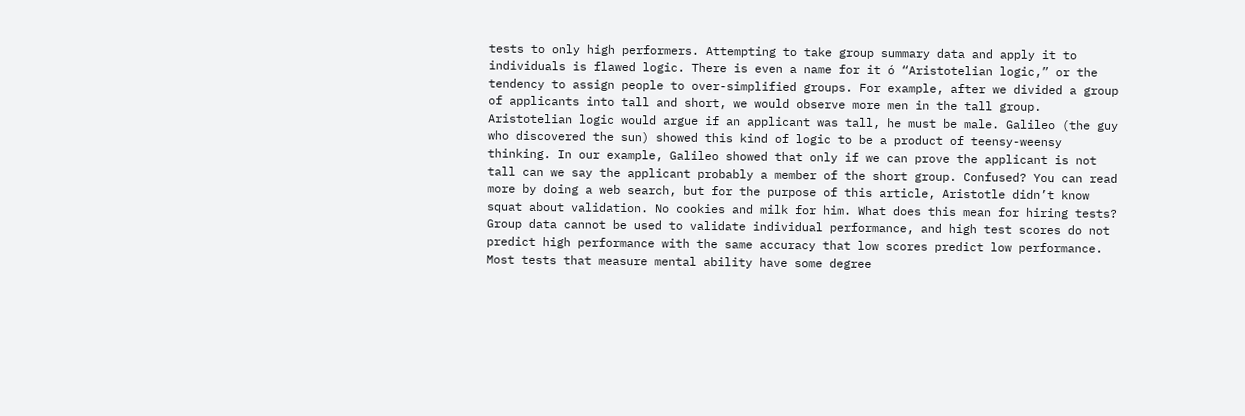tests to only high performers. Attempting to take group summary data and apply it to individuals is flawed logic. There is even a name for it ó “Aristotelian logic,” or the tendency to assign people to over-simplified groups. For example, after we divided a group of applicants into tall and short, we would observe more men in the tall group. Aristotelian logic would argue if an applicant was tall, he must be male. Galileo (the guy who discovered the sun) showed this kind of logic to be a product of teensy-weensy thinking. In our example, Galileo showed that only if we can prove the applicant is not tall can we say the applicant probably a member of the short group. Confused? You can read more by doing a web search, but for the purpose of this article, Aristotle didn’t know squat about validation. No cookies and milk for him. What does this mean for hiring tests? Group data cannot be used to validate individual performance, and high test scores do not predict high performance with the same accuracy that low scores predict low performance. Most tests that measure mental ability have some degree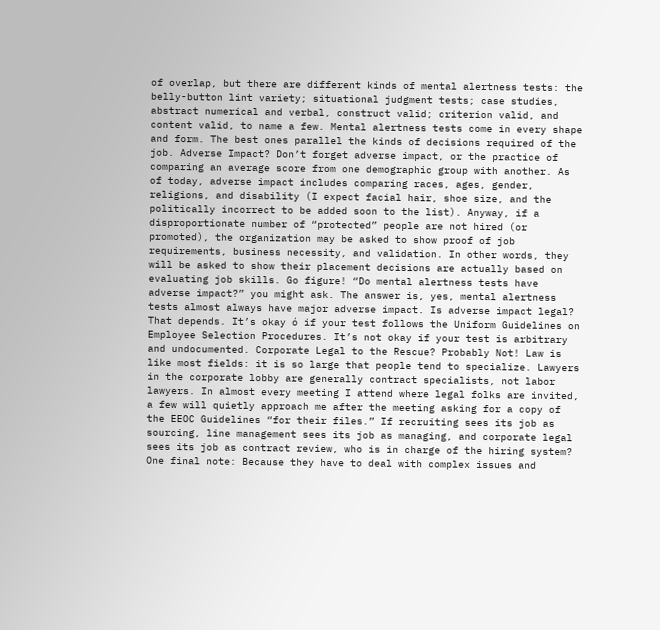of overlap, but there are different kinds of mental alertness tests: the belly-button lint variety; situational judgment tests; case studies, abstract numerical and verbal, construct valid; criterion valid, and content valid, to name a few. Mental alertness tests come in every shape and form. The best ones parallel the kinds of decisions required of the job. Adverse Impact? Don’t forget adverse impact, or the practice of comparing an average score from one demographic group with another. As of today, adverse impact includes comparing races, ages, gender, religions, and disability (I expect facial hair, shoe size, and the politically incorrect to be added soon to the list). Anyway, if a disproportionate number of “protected” people are not hired (or promoted), the organization may be asked to show proof of job requirements, business necessity, and validation. In other words, they will be asked to show their placement decisions are actually based on evaluating job skills. Go figure! “Do mental alertness tests have adverse impact?” you might ask. The answer is, yes, mental alertness tests almost always have major adverse impact. Is adverse impact legal? That depends. It’s okay ó if your test follows the Uniform Guidelines on Employee Selection Procedures. It’s not okay if your test is arbitrary and undocumented. Corporate Legal to the Rescue? Probably Not! Law is like most fields: it is so large that people tend to specialize. Lawyers in the corporate lobby are generally contract specialists, not labor lawyers. In almost every meeting I attend where legal folks are invited, a few will quietly approach me after the meeting asking for a copy of the EEOC Guidelines “for their files.” If recruiting sees its job as sourcing, line management sees its job as managing, and corporate legal sees its job as contract review, who is in charge of the hiring system? One final note: Because they have to deal with complex issues and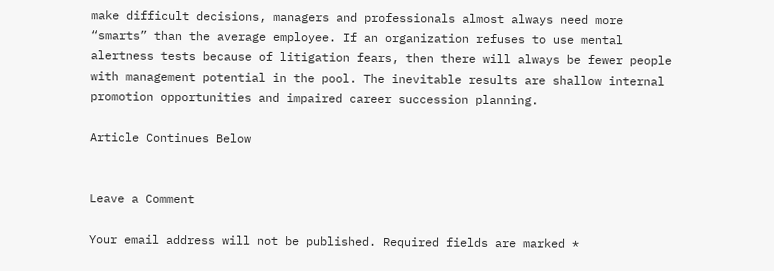make difficult decisions, managers and professionals almost always need more “smarts” than the average employee. If an organization refuses to use mental alertness tests because of litigation fears, then there will always be fewer people with management potential in the pool. The inevitable results are shallow internal promotion opportunities and impaired career succession planning.

Article Continues Below


Leave a Comment

Your email address will not be published. Required fields are marked *